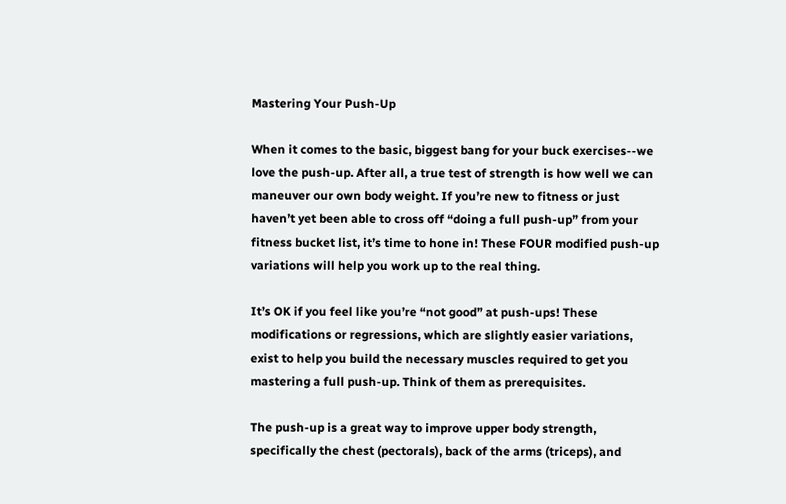Mastering Your Push-Up

When it comes to the basic, biggest bang for your buck exercises--we love the push-up. After all, a true test of strength is how well we can maneuver our own body weight. If you’re new to fitness or just haven’t yet been able to cross off “doing a full push-up” from your fitness bucket list, it’s time to hone in! These FOUR modified push-up variations will help you work up to the real thing.

It’s OK if you feel like you’re “not good” at push-ups! These modifications or regressions, which are slightly easier variations, exist to help you build the necessary muscles required to get you mastering a full push-up. Think of them as prerequisites.

The push-up is a great way to improve upper body strength, specifically the chest (pectorals), back of the arms (triceps), and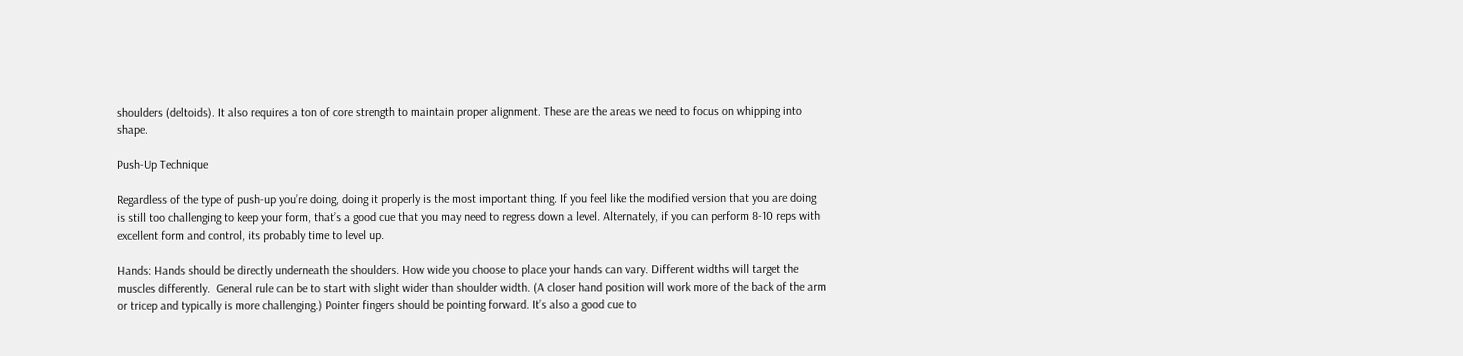shoulders (deltoids). It also requires a ton of core strength to maintain proper alignment. These are the areas we need to focus on whipping into shape.

Push-Up Technique

Regardless of the type of push-up you’re doing, doing it properly is the most important thing. If you feel like the modified version that you are doing is still too challenging to keep your form, that’s a good cue that you may need to regress down a level. Alternately, if you can perform 8-10 reps with excellent form and control, its probably time to level up.

Hands: Hands should be directly underneath the shoulders. How wide you choose to place your hands can vary. Different widths will target the muscles differently.  General rule can be to start with slight wider than shoulder width. (A closer hand position will work more of the back of the arm or tricep and typically is more challenging.) Pointer fingers should be pointing forward. It’s also a good cue to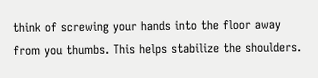think of screwing your hands into the floor away from you thumbs. This helps stabilize the shoulders.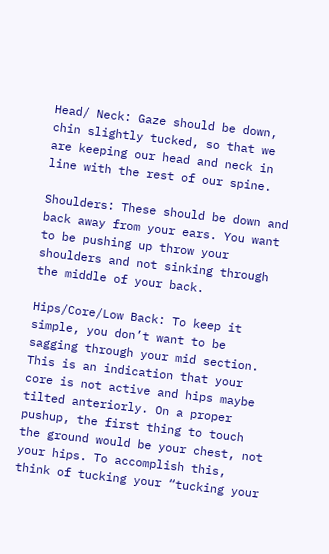Head/ Neck: Gaze should be down, chin slightly tucked, so that we are keeping our head and neck in line with the rest of our spine.

Shoulders: These should be down and back away from your ears. You want to be pushing up throw your shoulders and not sinking through the middle of your back.

Hips/Core/Low Back: To keep it simple, you don’t want to be sagging through your mid section. This is an indication that your core is not active and hips maybe tilted anteriorly. On a proper pushup, the first thing to touch the ground would be your chest, not your hips. To accomplish this, think of tucking your “tucking your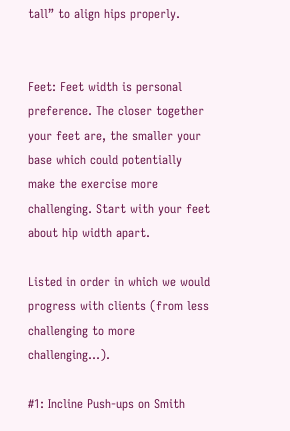tall” to align hips properly.


Feet: Feet width is personal preference. The closer together your feet are, the smaller your base which could potentially make the exercise more challenging. Start with your feet about hip width apart.

Listed in order in which we would progress with clients (from less challenging to more challenging…).

#1: Incline Push-ups on Smith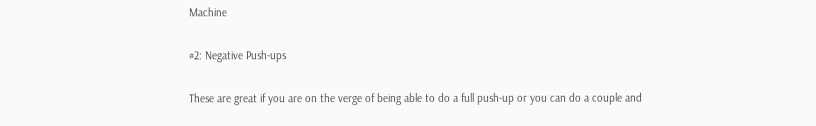Machine

#2: Negative Push-ups

These are great if you are on the verge of being able to do a full push-up or you can do a couple and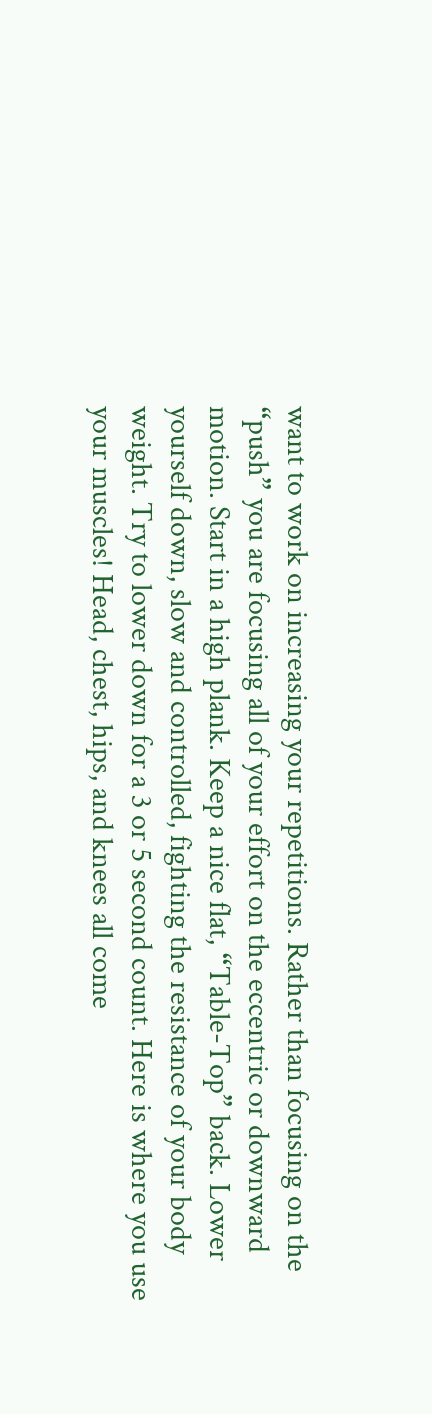want to work on increasing your repetitions. Rather than focusing on the “push” you are focusing all of your effort on the eccentric or downward motion. Start in a high plank. Keep a nice flat, “Table-Top” back. Lower yourself down, slow and controlled, fighting the resistance of your body weight. Try to lower down for a 3 or 5 second count. Here is where you use your muscles! Head, chest, hips, and knees all come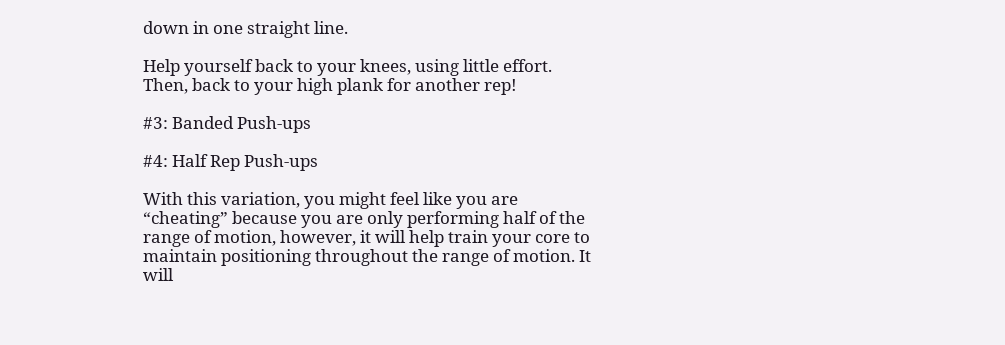down in one straight line.

Help yourself back to your knees, using little effort. Then, back to your high plank for another rep!

#3: Banded Push-ups

#4: Half Rep Push-ups

With this variation, you might feel like you are “cheating” because you are only performing half of the range of motion, however, it will help train your core to maintain positioning throughout the range of motion. It will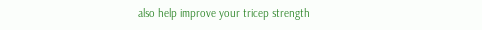also help improve your tricep strength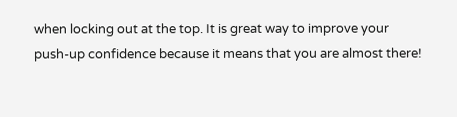when locking out at the top. It is great way to improve your push-up confidence because it means that you are almost there!